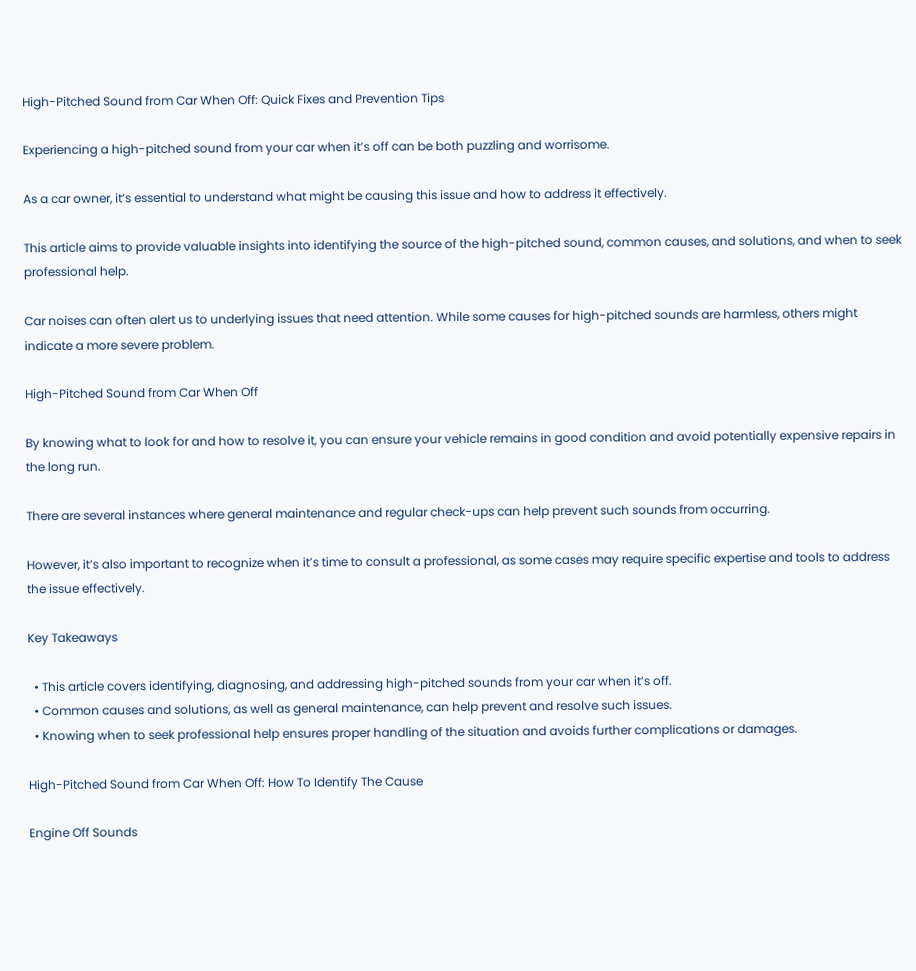High-Pitched Sound from Car When Off: Quick Fixes and Prevention Tips

Experiencing a high-pitched sound from your car when it’s off can be both puzzling and worrisome.

As a car owner, it’s essential to understand what might be causing this issue and how to address it effectively.

This article aims to provide valuable insights into identifying the source of the high-pitched sound, common causes, and solutions, and when to seek professional help.

Car noises can often alert us to underlying issues that need attention. While some causes for high-pitched sounds are harmless, others might indicate a more severe problem.

High-Pitched Sound from Car When Off

By knowing what to look for and how to resolve it, you can ensure your vehicle remains in good condition and avoid potentially expensive repairs in the long run.

There are several instances where general maintenance and regular check-ups can help prevent such sounds from occurring.

However, it’s also important to recognize when it’s time to consult a professional, as some cases may require specific expertise and tools to address the issue effectively.

Key Takeaways

  • This article covers identifying, diagnosing, and addressing high-pitched sounds from your car when it’s off.
  • Common causes and solutions, as well as general maintenance, can help prevent and resolve such issues.
  • Knowing when to seek professional help ensures proper handling of the situation and avoids further complications or damages.

High-Pitched Sound from Car When Off: How To Identify The Cause

Engine Off Sounds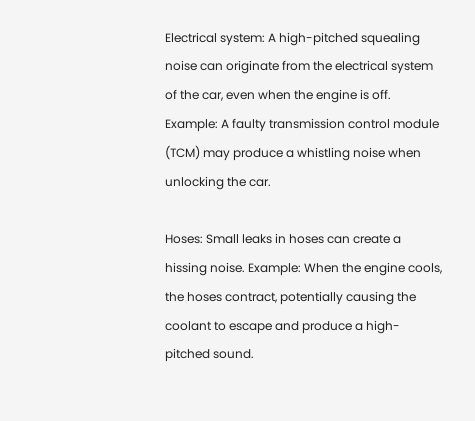Electrical system: A high-pitched squealing noise can originate from the electrical system of the car, even when the engine is off. Example: A faulty transmission control module (TCM) may produce a whistling noise when unlocking the car.

Hoses: Small leaks in hoses can create a hissing noise. Example: When the engine cools, the hoses contract, potentially causing the coolant to escape and produce a high-pitched sound.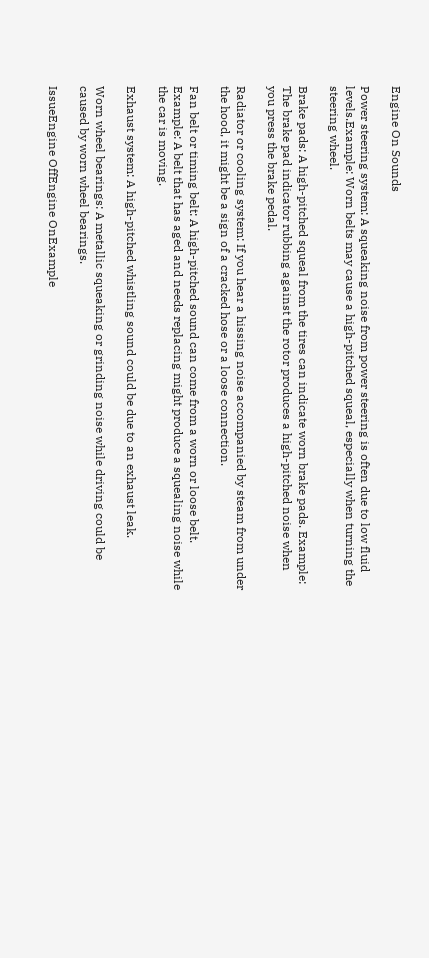Engine On Sounds

Power steering system: A squeaking noise from power steering is often due to low fluid levels.Example: Worn belts may cause a high-pitched squeal, especially when turning the steering wheel.

Brake pads: A high-pitched squeal from the tires can indicate worn brake pads. Example: The brake pad indicator rubbing against the rotor produces a high-pitched noise when you press the brake pedal.

Radiator or cooling system: If you hear a hissing noise accompanied by steam from under the hood, it might be a sign of a cracked hose or a loose connection.

Fan belt or timing belt: A high-pitched sound can come from a worn or loose belt. Example: A belt that has aged and needs replacing might produce a squealing noise while the car is moving.

Exhaust system: A high-pitched whistling sound could be due to an exhaust leak.

Worn wheel bearings: A metallic squeaking or grinding noise while driving could be caused by worn wheel bearings.

IssueEngine OffEngine OnExample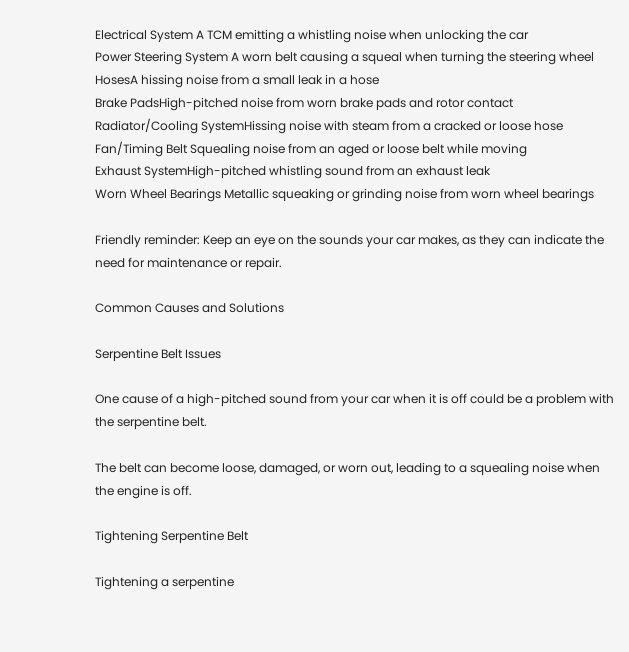Electrical System A TCM emitting a whistling noise when unlocking the car
Power Steering System A worn belt causing a squeal when turning the steering wheel
HosesA hissing noise from a small leak in a hose
Brake PadsHigh-pitched noise from worn brake pads and rotor contact
Radiator/Cooling SystemHissing noise with steam from a cracked or loose hose
Fan/Timing Belt Squealing noise from an aged or loose belt while moving
Exhaust SystemHigh-pitched whistling sound from an exhaust leak
Worn Wheel Bearings Metallic squeaking or grinding noise from worn wheel bearings

Friendly reminder: Keep an eye on the sounds your car makes, as they can indicate the need for maintenance or repair.

Common Causes and Solutions

Serpentine Belt Issues

One cause of a high-pitched sound from your car when it is off could be a problem with the serpentine belt.

The belt can become loose, damaged, or worn out, leading to a squealing noise when the engine is off.

Tightening Serpentine Belt

Tightening a serpentine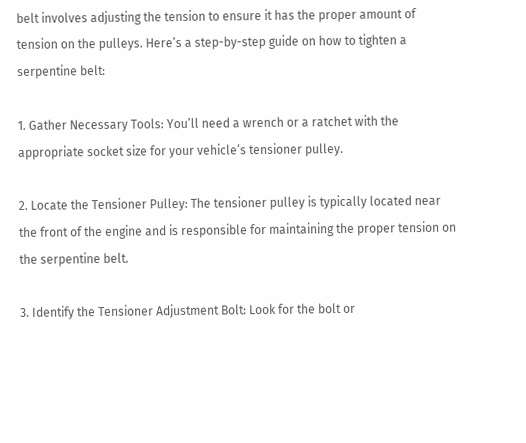belt involves adjusting the tension to ensure it has the proper amount of tension on the pulleys. Here’s a step-by-step guide on how to tighten a serpentine belt:

1. Gather Necessary Tools: You’ll need a wrench or a ratchet with the appropriate socket size for your vehicle’s tensioner pulley.

2. Locate the Tensioner Pulley: The tensioner pulley is typically located near the front of the engine and is responsible for maintaining the proper tension on the serpentine belt.

3. Identify the Tensioner Adjustment Bolt: Look for the bolt or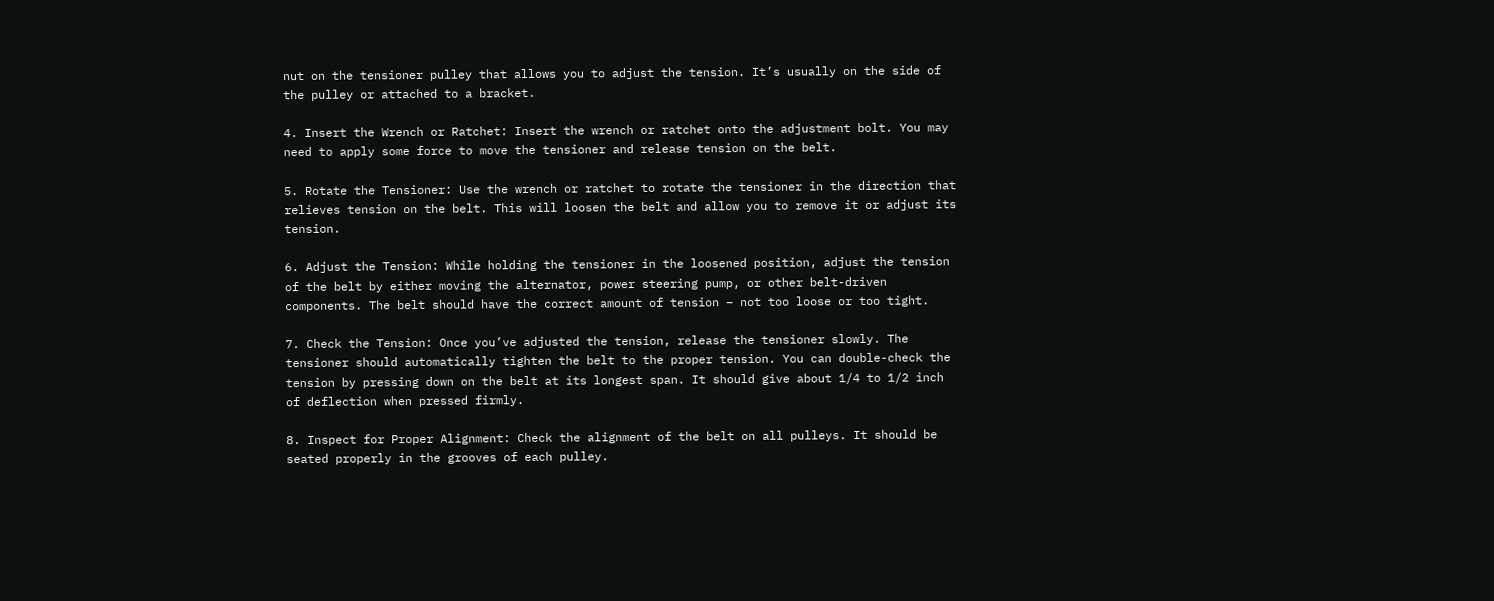nut on the tensioner pulley that allows you to adjust the tension. It’s usually on the side of the pulley or attached to a bracket.

4. Insert the Wrench or Ratchet: Insert the wrench or ratchet onto the adjustment bolt. You may need to apply some force to move the tensioner and release tension on the belt.

5. Rotate the Tensioner: Use the wrench or ratchet to rotate the tensioner in the direction that relieves tension on the belt. This will loosen the belt and allow you to remove it or adjust its tension.

6. Adjust the Tension: While holding the tensioner in the loosened position, adjust the tension of the belt by either moving the alternator, power steering pump, or other belt-driven components. The belt should have the correct amount of tension – not too loose or too tight.

7. Check the Tension: Once you’ve adjusted the tension, release the tensioner slowly. The tensioner should automatically tighten the belt to the proper tension. You can double-check the tension by pressing down on the belt at its longest span. It should give about 1/4 to 1/2 inch of deflection when pressed firmly.

8. Inspect for Proper Alignment: Check the alignment of the belt on all pulleys. It should be seated properly in the grooves of each pulley.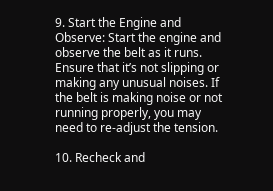9. Start the Engine and Observe: Start the engine and observe the belt as it runs. Ensure that it’s not slipping or making any unusual noises. If the belt is making noise or not running properly, you may need to re-adjust the tension.

10. Recheck and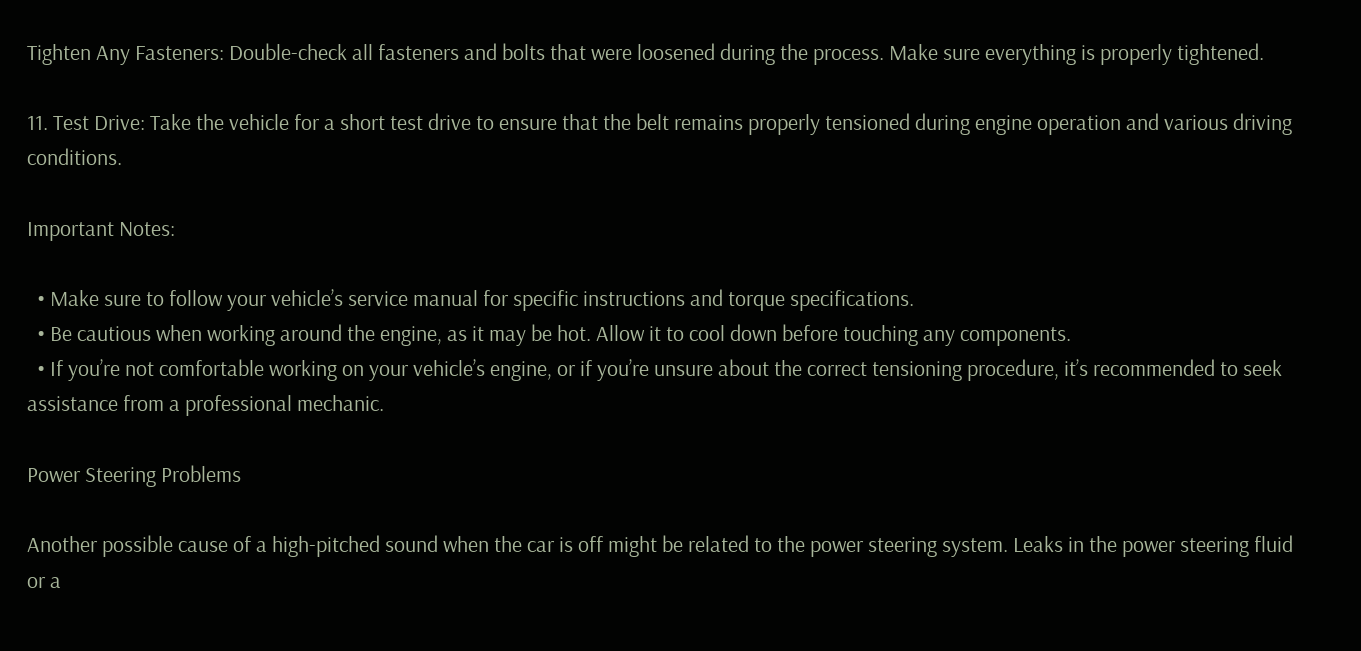Tighten Any Fasteners: Double-check all fasteners and bolts that were loosened during the process. Make sure everything is properly tightened.

11. Test Drive: Take the vehicle for a short test drive to ensure that the belt remains properly tensioned during engine operation and various driving conditions.

Important Notes:

  • Make sure to follow your vehicle’s service manual for specific instructions and torque specifications.
  • Be cautious when working around the engine, as it may be hot. Allow it to cool down before touching any components.
  • If you’re not comfortable working on your vehicle’s engine, or if you’re unsure about the correct tensioning procedure, it’s recommended to seek assistance from a professional mechanic.

Power Steering Problems

Another possible cause of a high-pitched sound when the car is off might be related to the power steering system. Leaks in the power steering fluid or a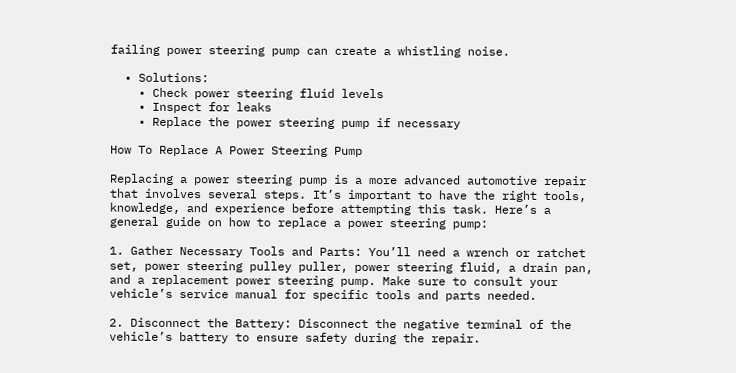failing power steering pump can create a whistling noise.

  • Solutions:
    • Check power steering fluid levels
    • Inspect for leaks
    • Replace the power steering pump if necessary

How To Replace A Power Steering Pump

Replacing a power steering pump is a more advanced automotive repair that involves several steps. It’s important to have the right tools, knowledge, and experience before attempting this task. Here’s a general guide on how to replace a power steering pump:

1. Gather Necessary Tools and Parts: You’ll need a wrench or ratchet set, power steering pulley puller, power steering fluid, a drain pan, and a replacement power steering pump. Make sure to consult your vehicle’s service manual for specific tools and parts needed.

2. Disconnect the Battery: Disconnect the negative terminal of the vehicle’s battery to ensure safety during the repair.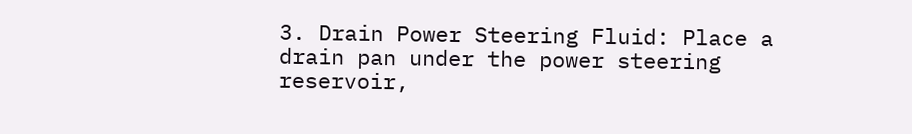3. Drain Power Steering Fluid: Place a drain pan under the power steering reservoir,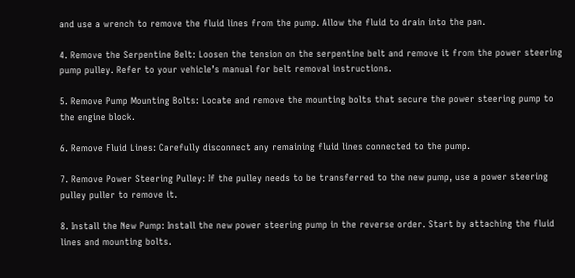and use a wrench to remove the fluid lines from the pump. Allow the fluid to drain into the pan.

4. Remove the Serpentine Belt: Loosen the tension on the serpentine belt and remove it from the power steering pump pulley. Refer to your vehicle’s manual for belt removal instructions.

5. Remove Pump Mounting Bolts: Locate and remove the mounting bolts that secure the power steering pump to the engine block.

6. Remove Fluid Lines: Carefully disconnect any remaining fluid lines connected to the pump.

7. Remove Power Steering Pulley: If the pulley needs to be transferred to the new pump, use a power steering pulley puller to remove it.

8. Install the New Pump: Install the new power steering pump in the reverse order. Start by attaching the fluid lines and mounting bolts.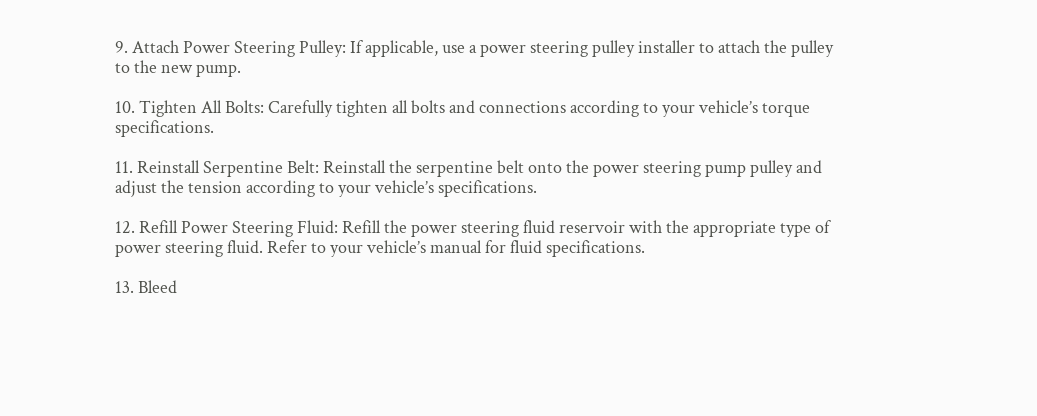9. Attach Power Steering Pulley: If applicable, use a power steering pulley installer to attach the pulley to the new pump.

10. Tighten All Bolts: Carefully tighten all bolts and connections according to your vehicle’s torque specifications.

11. Reinstall Serpentine Belt: Reinstall the serpentine belt onto the power steering pump pulley and adjust the tension according to your vehicle’s specifications.

12. Refill Power Steering Fluid: Refill the power steering fluid reservoir with the appropriate type of power steering fluid. Refer to your vehicle’s manual for fluid specifications.

13. Bleed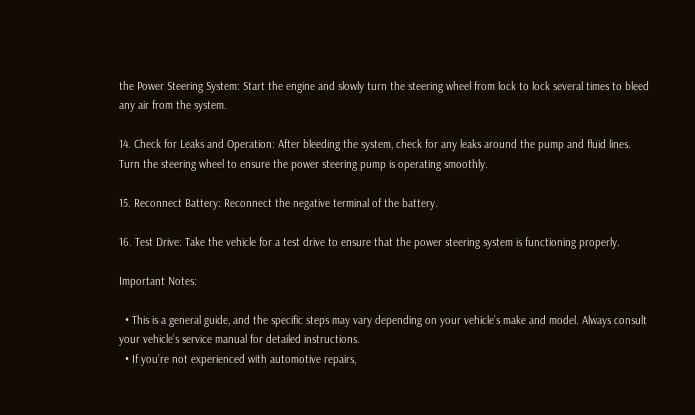the Power Steering System: Start the engine and slowly turn the steering wheel from lock to lock several times to bleed any air from the system.

14. Check for Leaks and Operation: After bleeding the system, check for any leaks around the pump and fluid lines. Turn the steering wheel to ensure the power steering pump is operating smoothly.

15. Reconnect Battery: Reconnect the negative terminal of the battery.

16. Test Drive: Take the vehicle for a test drive to ensure that the power steering system is functioning properly.

Important Notes:

  • This is a general guide, and the specific steps may vary depending on your vehicle’s make and model. Always consult your vehicle’s service manual for detailed instructions.
  • If you’re not experienced with automotive repairs,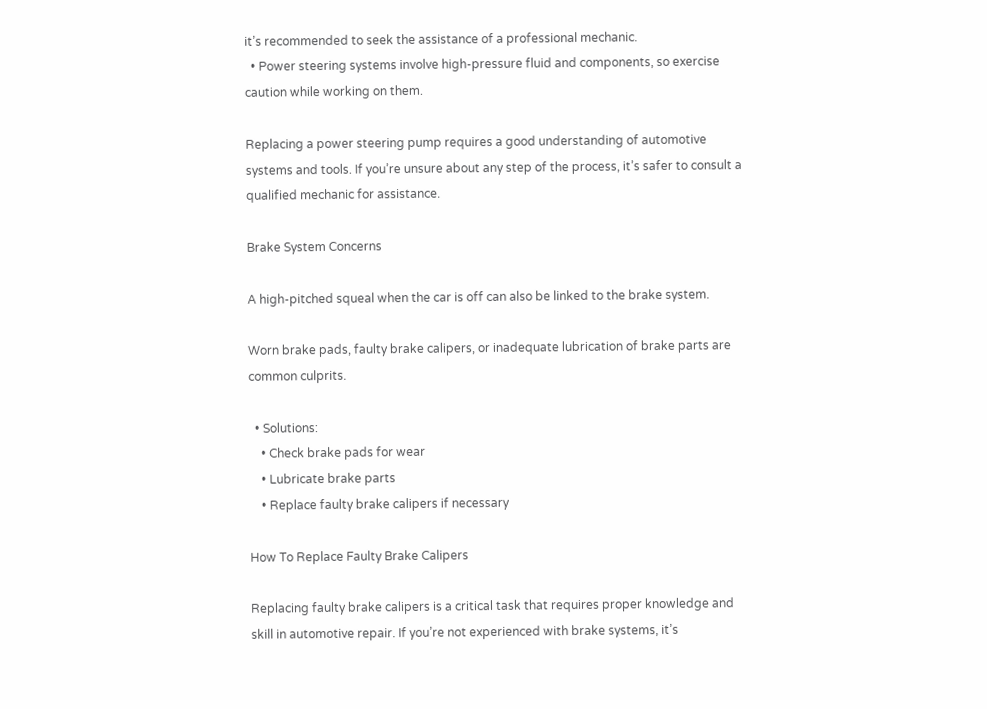it’s recommended to seek the assistance of a professional mechanic.
  • Power steering systems involve high-pressure fluid and components, so exercise caution while working on them.

Replacing a power steering pump requires a good understanding of automotive systems and tools. If you’re unsure about any step of the process, it’s safer to consult a qualified mechanic for assistance.

Brake System Concerns

A high-pitched squeal when the car is off can also be linked to the brake system.

Worn brake pads, faulty brake calipers, or inadequate lubrication of brake parts are common culprits.

  • Solutions:
    • Check brake pads for wear
    • Lubricate brake parts
    • Replace faulty brake calipers if necessary

How To Replace Faulty Brake Calipers

Replacing faulty brake calipers is a critical task that requires proper knowledge and skill in automotive repair. If you’re not experienced with brake systems, it’s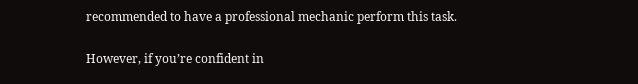recommended to have a professional mechanic perform this task.

However, if you’re confident in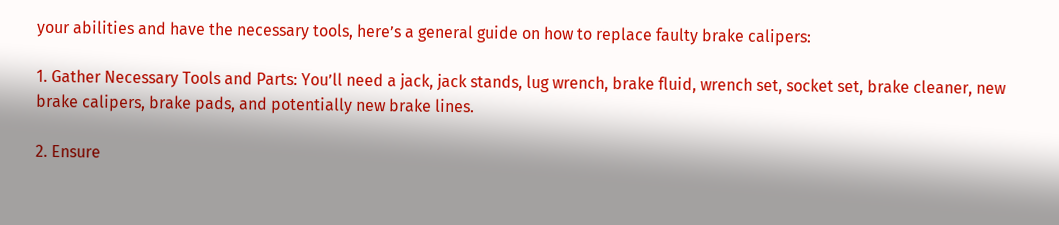your abilities and have the necessary tools, here’s a general guide on how to replace faulty brake calipers:

1. Gather Necessary Tools and Parts: You’ll need a jack, jack stands, lug wrench, brake fluid, wrench set, socket set, brake cleaner, new brake calipers, brake pads, and potentially new brake lines.

2. Ensure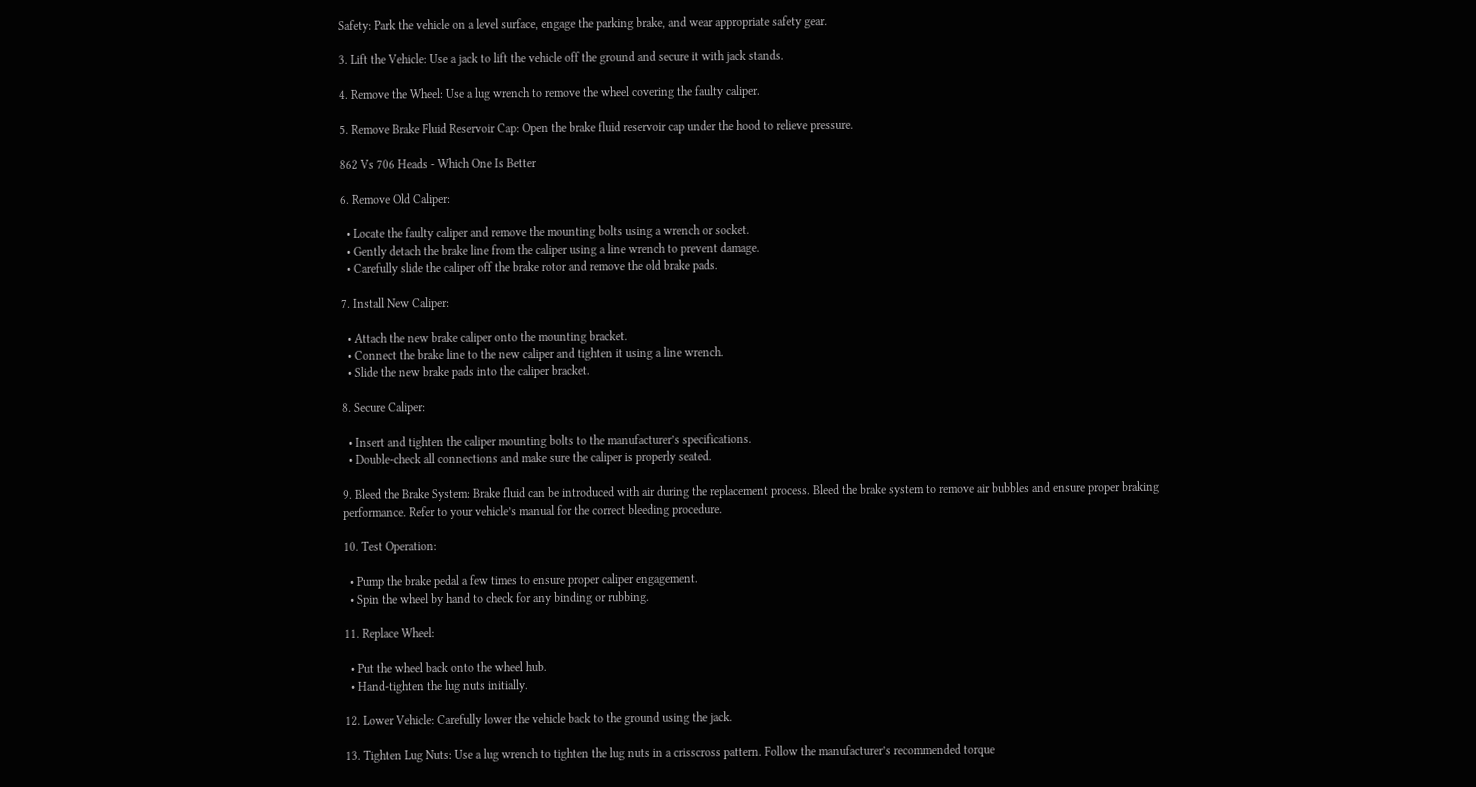Safety: Park the vehicle on a level surface, engage the parking brake, and wear appropriate safety gear.

3. Lift the Vehicle: Use a jack to lift the vehicle off the ground and secure it with jack stands.

4. Remove the Wheel: Use a lug wrench to remove the wheel covering the faulty caliper.

5. Remove Brake Fluid Reservoir Cap: Open the brake fluid reservoir cap under the hood to relieve pressure.

862 Vs 706 Heads - Which One Is Better

6. Remove Old Caliper:

  • Locate the faulty caliper and remove the mounting bolts using a wrench or socket.
  • Gently detach the brake line from the caliper using a line wrench to prevent damage.
  • Carefully slide the caliper off the brake rotor and remove the old brake pads.

7. Install New Caliper:

  • Attach the new brake caliper onto the mounting bracket.
  • Connect the brake line to the new caliper and tighten it using a line wrench.
  • Slide the new brake pads into the caliper bracket.

8. Secure Caliper:

  • Insert and tighten the caliper mounting bolts to the manufacturer’s specifications.
  • Double-check all connections and make sure the caliper is properly seated.

9. Bleed the Brake System: Brake fluid can be introduced with air during the replacement process. Bleed the brake system to remove air bubbles and ensure proper braking performance. Refer to your vehicle’s manual for the correct bleeding procedure.

10. Test Operation:

  • Pump the brake pedal a few times to ensure proper caliper engagement.
  • Spin the wheel by hand to check for any binding or rubbing.

11. Replace Wheel:

  • Put the wheel back onto the wheel hub.
  • Hand-tighten the lug nuts initially.

12. Lower Vehicle: Carefully lower the vehicle back to the ground using the jack.

13. Tighten Lug Nuts: Use a lug wrench to tighten the lug nuts in a crisscross pattern. Follow the manufacturer’s recommended torque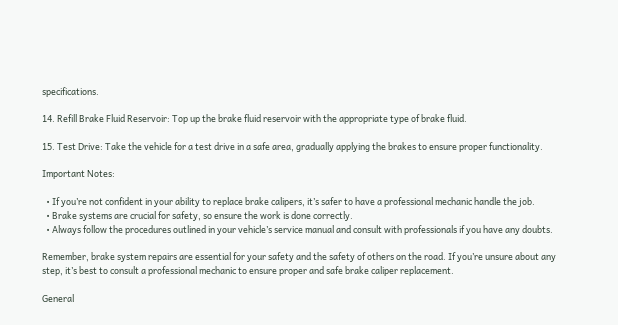specifications.

14. Refill Brake Fluid Reservoir: Top up the brake fluid reservoir with the appropriate type of brake fluid.

15. Test Drive: Take the vehicle for a test drive in a safe area, gradually applying the brakes to ensure proper functionality.

Important Notes:

  • If you’re not confident in your ability to replace brake calipers, it’s safer to have a professional mechanic handle the job.
  • Brake systems are crucial for safety, so ensure the work is done correctly.
  • Always follow the procedures outlined in your vehicle’s service manual and consult with professionals if you have any doubts.

Remember, brake system repairs are essential for your safety and the safety of others on the road. If you’re unsure about any step, it’s best to consult a professional mechanic to ensure proper and safe brake caliper replacement.

General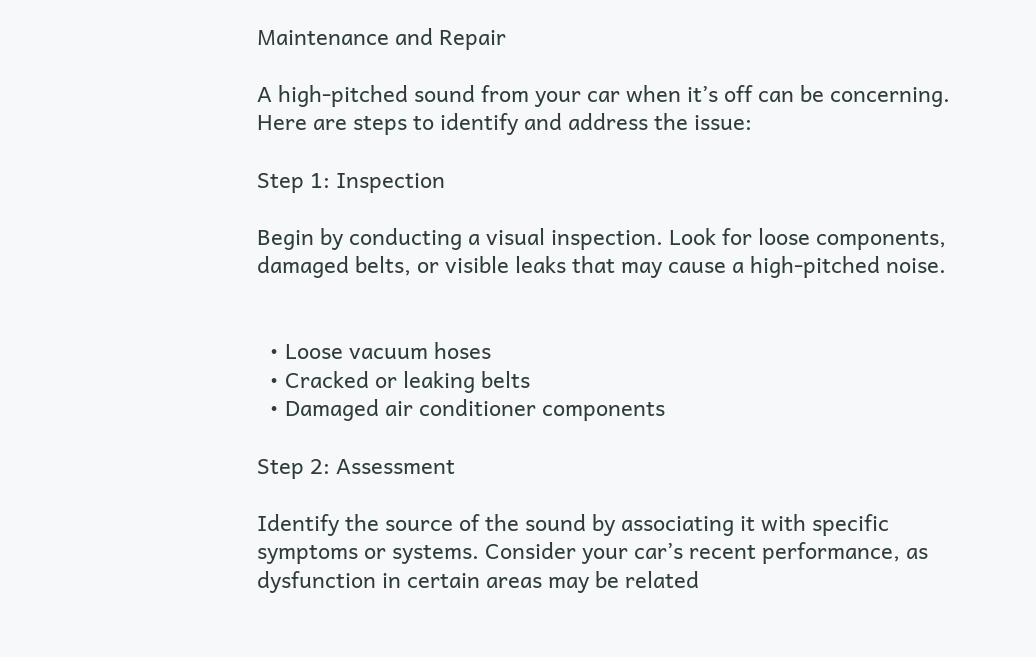Maintenance and Repair

A high-pitched sound from your car when it’s off can be concerning. Here are steps to identify and address the issue:

Step 1: Inspection

Begin by conducting a visual inspection. Look for loose components, damaged belts, or visible leaks that may cause a high-pitched noise.


  • Loose vacuum hoses
  • Cracked or leaking belts
  • Damaged air conditioner components

Step 2: Assessment

Identify the source of the sound by associating it with specific symptoms or systems. Consider your car’s recent performance, as dysfunction in certain areas may be related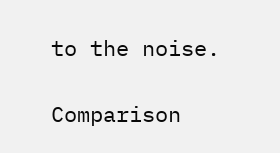to the noise.

Comparison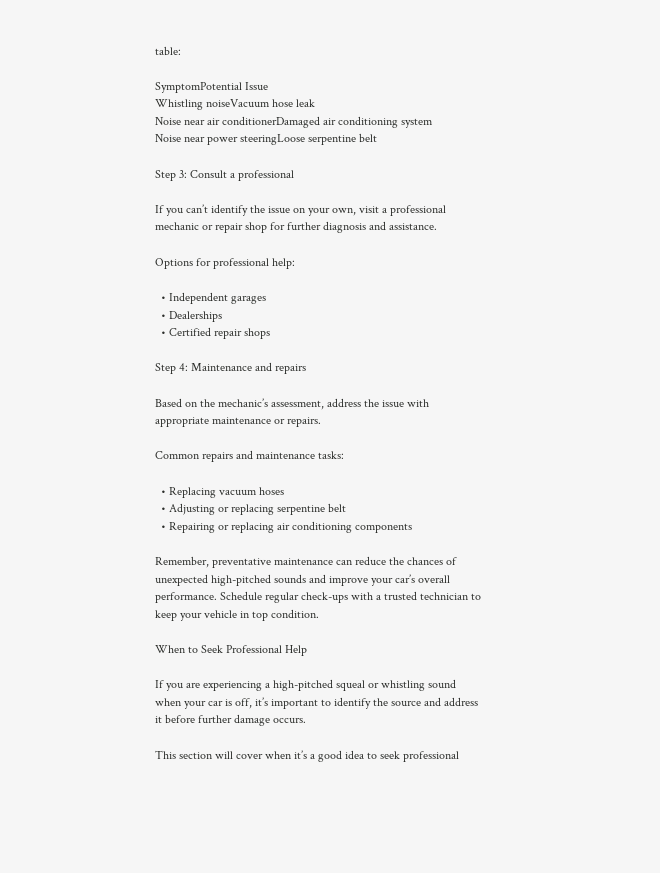table:

SymptomPotential Issue
Whistling noiseVacuum hose leak
Noise near air conditionerDamaged air conditioning system
Noise near power steeringLoose serpentine belt

Step 3: Consult a professional

If you can’t identify the issue on your own, visit a professional mechanic or repair shop for further diagnosis and assistance.

Options for professional help:

  • Independent garages
  • Dealerships
  • Certified repair shops

Step 4: Maintenance and repairs

Based on the mechanic’s assessment, address the issue with appropriate maintenance or repairs.

Common repairs and maintenance tasks:

  • Replacing vacuum hoses
  • Adjusting or replacing serpentine belt
  • Repairing or replacing air conditioning components

Remember, preventative maintenance can reduce the chances of unexpected high-pitched sounds and improve your car’s overall performance. Schedule regular check-ups with a trusted technician to keep your vehicle in top condition.

When to Seek Professional Help

If you are experiencing a high-pitched squeal or whistling sound when your car is off, it’s important to identify the source and address it before further damage occurs.

This section will cover when it’s a good idea to seek professional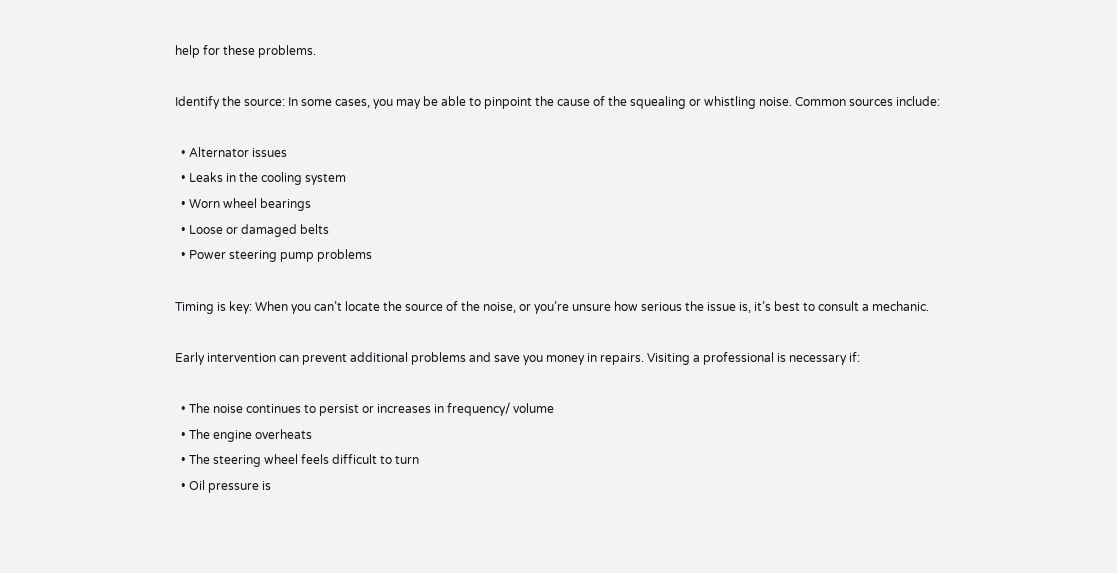help for these problems.

Identify the source: In some cases, you may be able to pinpoint the cause of the squealing or whistling noise. Common sources include:

  • Alternator issues
  • Leaks in the cooling system
  • Worn wheel bearings
  • Loose or damaged belts
  • Power steering pump problems

Timing is key: When you can’t locate the source of the noise, or you’re unsure how serious the issue is, it’s best to consult a mechanic.

Early intervention can prevent additional problems and save you money in repairs. Visiting a professional is necessary if:

  • The noise continues to persist or increases in frequency/ volume
  • The engine overheats
  • The steering wheel feels difficult to turn
  • Oil pressure is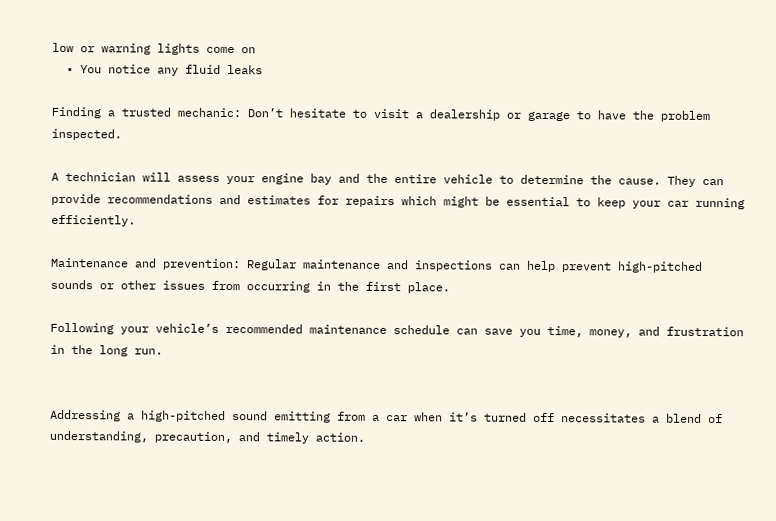low or warning lights come on
  • You notice any fluid leaks

Finding a trusted mechanic: Don’t hesitate to visit a dealership or garage to have the problem inspected.

A technician will assess your engine bay and the entire vehicle to determine the cause. They can provide recommendations and estimates for repairs which might be essential to keep your car running efficiently.

Maintenance and prevention: Regular maintenance and inspections can help prevent high-pitched sounds or other issues from occurring in the first place.

Following your vehicle’s recommended maintenance schedule can save you time, money, and frustration in the long run.


Addressing a high-pitched sound emitting from a car when it’s turned off necessitates a blend of understanding, precaution, and timely action.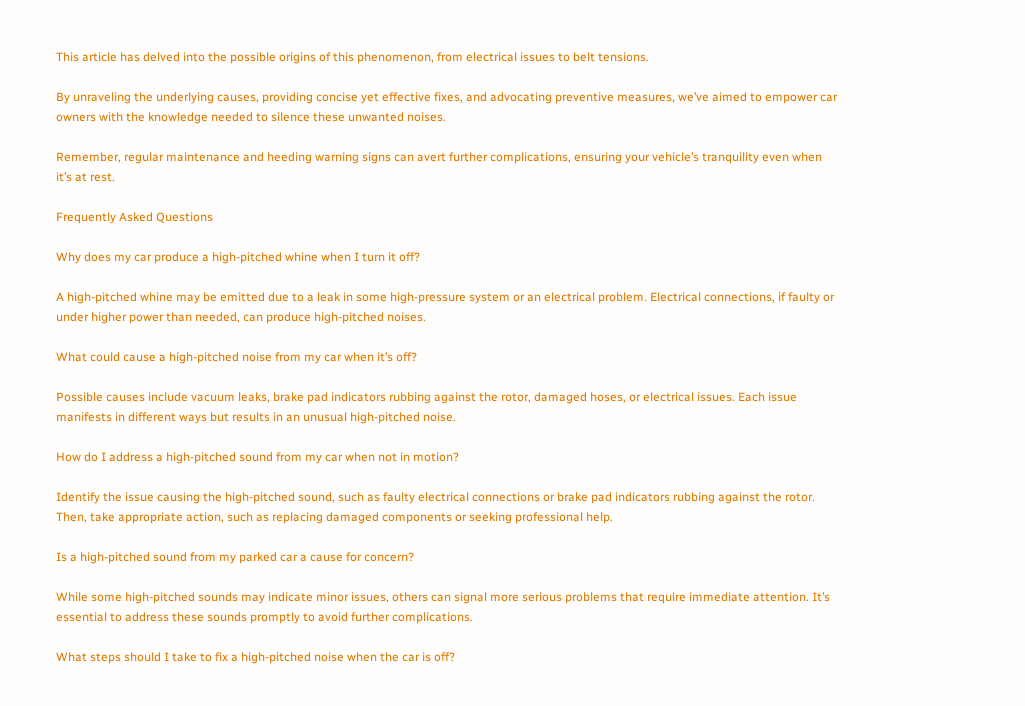This article has delved into the possible origins of this phenomenon, from electrical issues to belt tensions.

By unraveling the underlying causes, providing concise yet effective fixes, and advocating preventive measures, we’ve aimed to empower car owners with the knowledge needed to silence these unwanted noises.

Remember, regular maintenance and heeding warning signs can avert further complications, ensuring your vehicle’s tranquility even when it’s at rest.

Frequently Asked Questions

Why does my car produce a high-pitched whine when I turn it off?

A high-pitched whine may be emitted due to a leak in some high-pressure system or an electrical problem. Electrical connections, if faulty or under higher power than needed, can produce high-pitched noises.

What could cause a high-pitched noise from my car when it’s off?

Possible causes include vacuum leaks, brake pad indicators rubbing against the rotor, damaged hoses, or electrical issues. Each issue manifests in different ways but results in an unusual high-pitched noise.

How do I address a high-pitched sound from my car when not in motion?

Identify the issue causing the high-pitched sound, such as faulty electrical connections or brake pad indicators rubbing against the rotor. Then, take appropriate action, such as replacing damaged components or seeking professional help.

Is a high-pitched sound from my parked car a cause for concern?

While some high-pitched sounds may indicate minor issues, others can signal more serious problems that require immediate attention. It’s essential to address these sounds promptly to avoid further complications.

What steps should I take to fix a high-pitched noise when the car is off?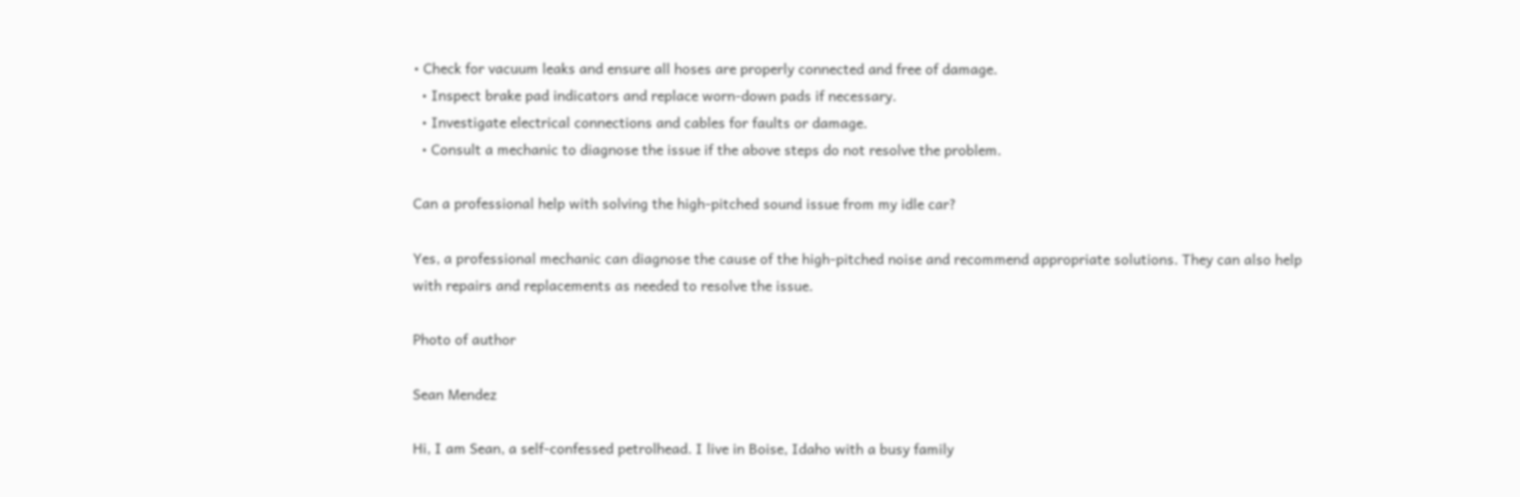• Check for vacuum leaks and ensure all hoses are properly connected and free of damage.
  • Inspect brake pad indicators and replace worn-down pads if necessary.
  • Investigate electrical connections and cables for faults or damage.
  • Consult a mechanic to diagnose the issue if the above steps do not resolve the problem.

Can a professional help with solving the high-pitched sound issue from my idle car?

Yes, a professional mechanic can diagnose the cause of the high-pitched noise and recommend appropriate solutions. They can also help with repairs and replacements as needed to resolve the issue.

Photo of author

Sean Mendez

Hi, I am Sean, a self-confessed petrolhead. I live in Boise, Idaho with a busy family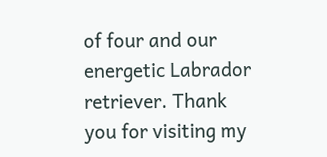of four and our energetic Labrador retriever. Thank you for visiting my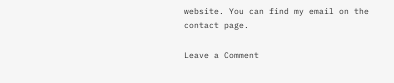website. You can find my email on the contact page.

Leave a Comment